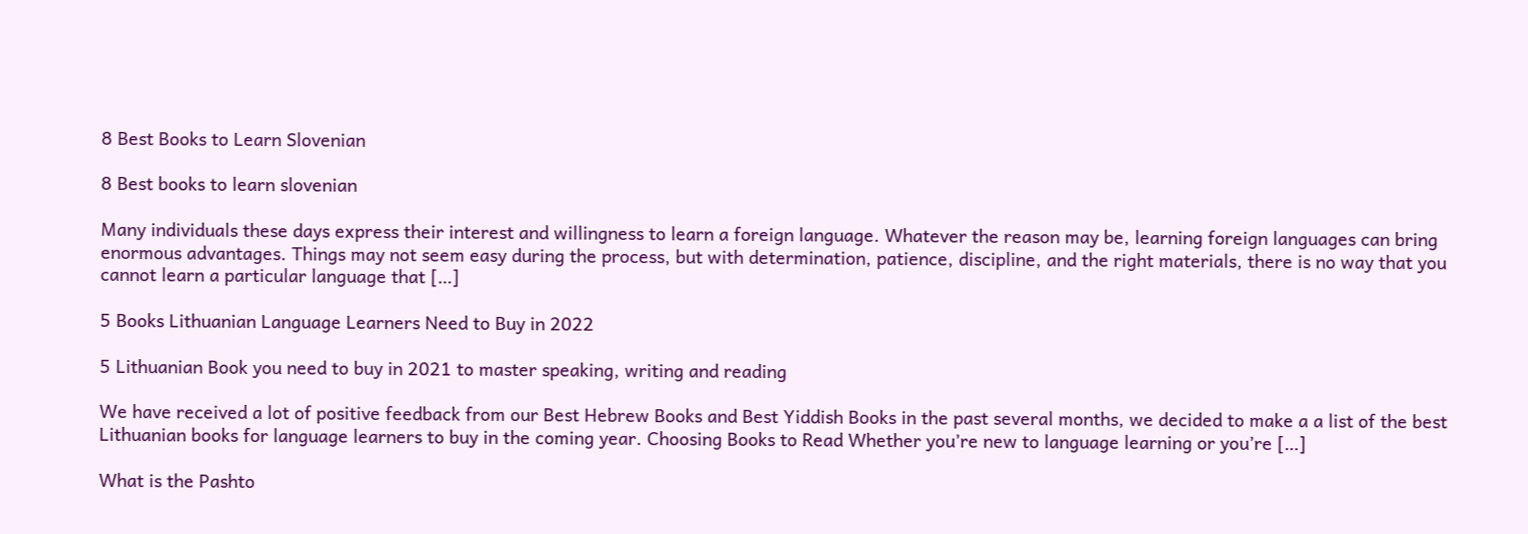8 Best Books to Learn Slovenian

8 Best books to learn slovenian

Many individuals these days express their interest and willingness to learn a foreign language. Whatever the reason may be, learning foreign languages can bring enormous advantages. Things may not seem easy during the process, but with determination, patience, discipline, and the right materials, there is no way that you cannot learn a particular language that […]

5 Books Lithuanian Language Learners Need to Buy in 2022

5 Lithuanian Book you need to buy in 2021 to master speaking, writing and reading

We have received a lot of positive feedback from our Best Hebrew Books and Best Yiddish Books in the past several months, we decided to make a a list of the best Lithuanian books for language learners to buy in the coming year. Choosing Books to Read Whether you’re new to language learning or you’re […]

What is the Pashto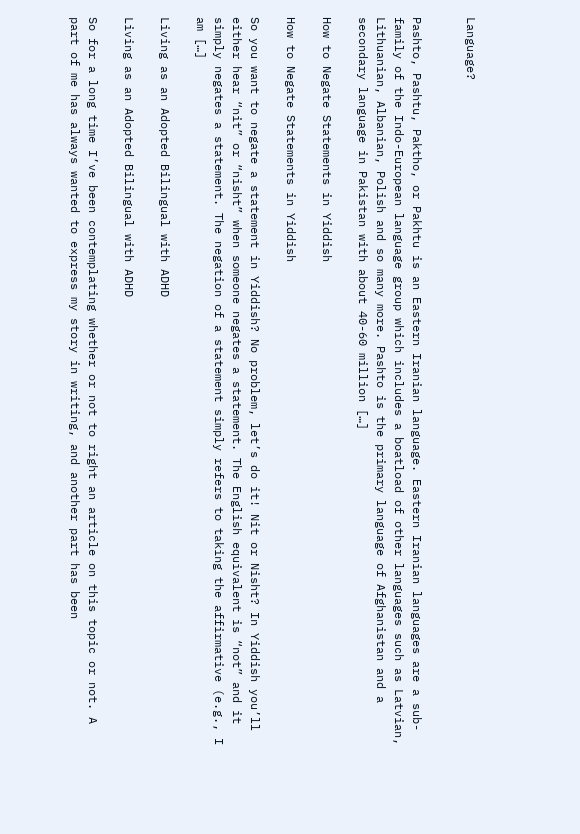Language?


Pashto, Pashtu, Paktho, or Pakhtu is an Eastern Iranian language. Eastern Iranian languages are a sub-family of the Indo-European language group which includes a boatload of other languages such as Latvian, Lithuanian, Albanian, Polish and so many more. Pashto is the primary language of Afghanistan and a secondary language in Pakistan with about 40-60 million […]

How to Negate Statements in Yiddish

How to Negate Statements in Yiddish

So you want to negate a statement in Yiddish? No problem, let’s do it! Nit or Nisht? In Yiddish you’ll either hear “nit” or “nisht” when someone negates a statement. The English equivalent is “not” and it simply negates a statement. The negation of a statement simply refers to taking the affirmative (e.g., I am […]

Living as an Adopted Bilingual with ADHD

Living as an Adopted Bilingual with ADHD

So for a long time I’ve been contemplating whether or not to right an article on this topic or not. A part of me has always wanted to express my story in writing, and another part has been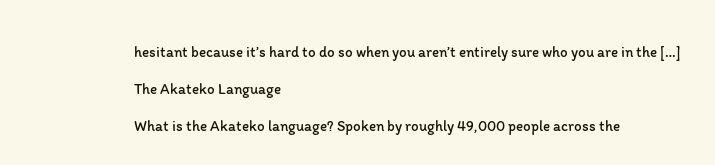hesitant because it’s hard to do so when you aren’t entirely sure who you are in the […]

The Akateko Language

What is the Akateko language? Spoken by roughly 49,000 people across the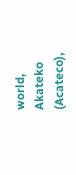world, Akateko (Acateco),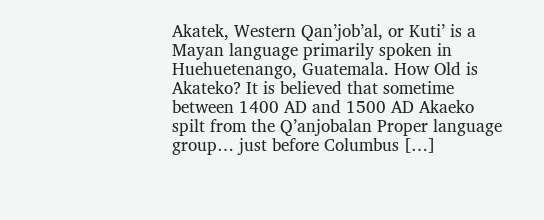Akatek, Western Qan’job’al, or Kuti’ is a Mayan language primarily spoken in Huehuetenango, Guatemala. How Old is Akateko? It is believed that sometime between 1400 AD and 1500 AD Akaeko spilt from the Q’anjobalan Proper language group… just before Columbus […]